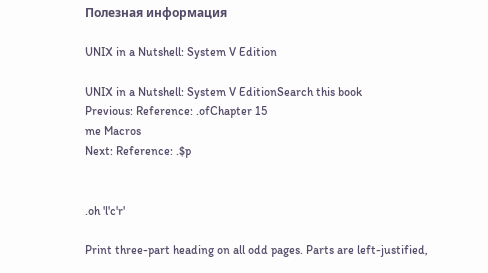Полезная информация

UNIX in a Nutshell: System V Edition

UNIX in a Nutshell: System V EditionSearch this book
Previous: Reference: .ofChapter 15
me Macros
Next: Reference: .$p


.oh 'l'c'r'

Print three-part heading on all odd pages. Parts are left-justified,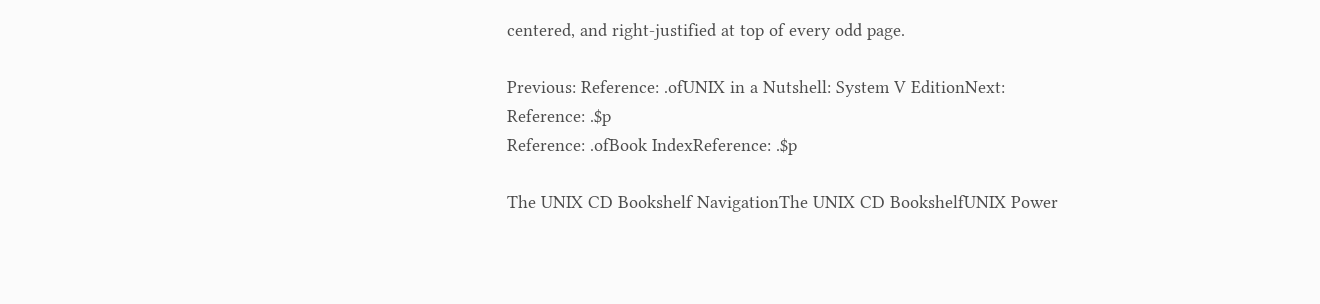centered, and right-justified at top of every odd page.

Previous: Reference: .ofUNIX in a Nutshell: System V EditionNext: Reference: .$p
Reference: .ofBook IndexReference: .$p

The UNIX CD Bookshelf NavigationThe UNIX CD BookshelfUNIX Power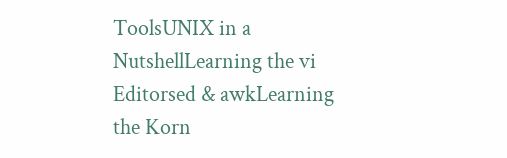ToolsUNIX in a NutshellLearning the vi Editorsed & awkLearning the Korn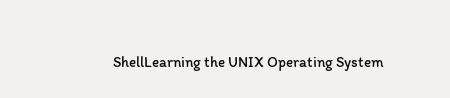ShellLearning the UNIX Operating System